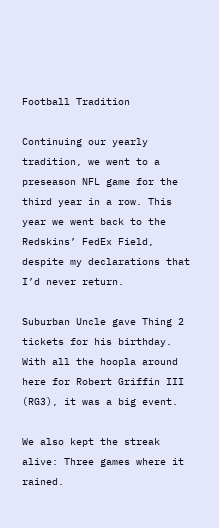Football Tradition

Continuing our yearly tradition, we went to a preseason NFL game for the third year in a row. This year we went back to the Redskins’ FedEx Field, despite my declarations that I’d never return.

Suburban Uncle gave Thing 2 tickets for his birthday. With all the hoopla around here for Robert Griffin III (RG3), it was a big event.

We also kept the streak alive: Three games where it rained.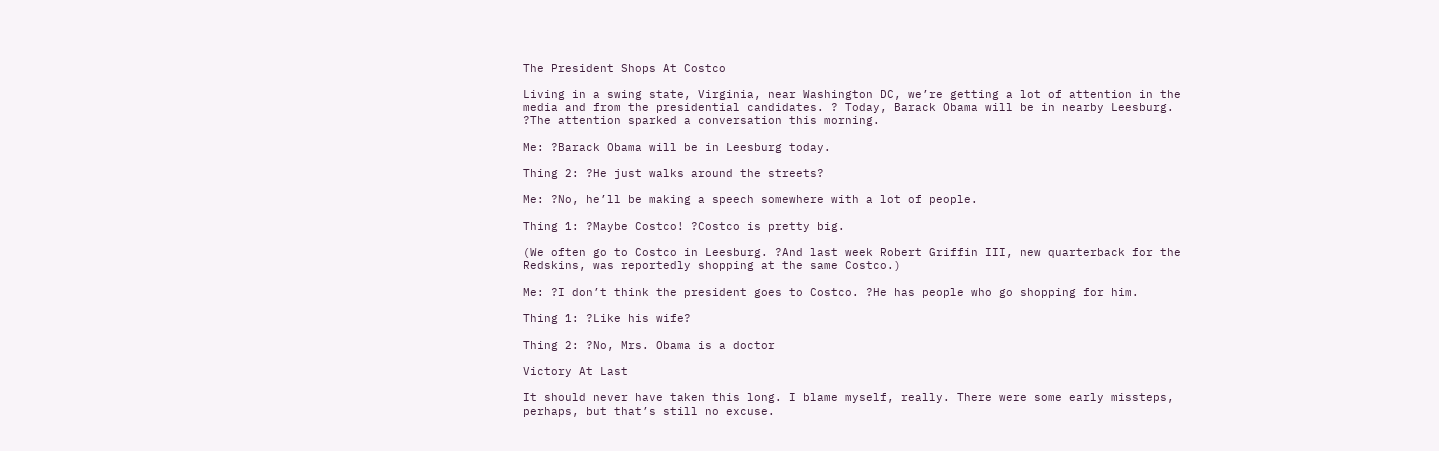The President Shops At Costco

Living in a swing state, Virginia, near Washington DC, we’re getting a lot of attention in the media and from the presidential candidates. ? Today, Barack Obama will be in nearby Leesburg. ?The attention sparked a conversation this morning.

Me: ?Barack Obama will be in Leesburg today.

Thing 2: ?He just walks around the streets?

Me: ?No, he’ll be making a speech somewhere with a lot of people.

Thing 1: ?Maybe Costco! ?Costco is pretty big.

(We often go to Costco in Leesburg. ?And last week Robert Griffin III, new quarterback for the Redskins, was reportedly shopping at the same Costco.)

Me: ?I don’t think the president goes to Costco. ?He has people who go shopping for him.

Thing 1: ?Like his wife?

Thing 2: ?No, Mrs. Obama is a doctor

Victory At Last

It should never have taken this long. I blame myself, really. There were some early missteps, perhaps, but that’s still no excuse.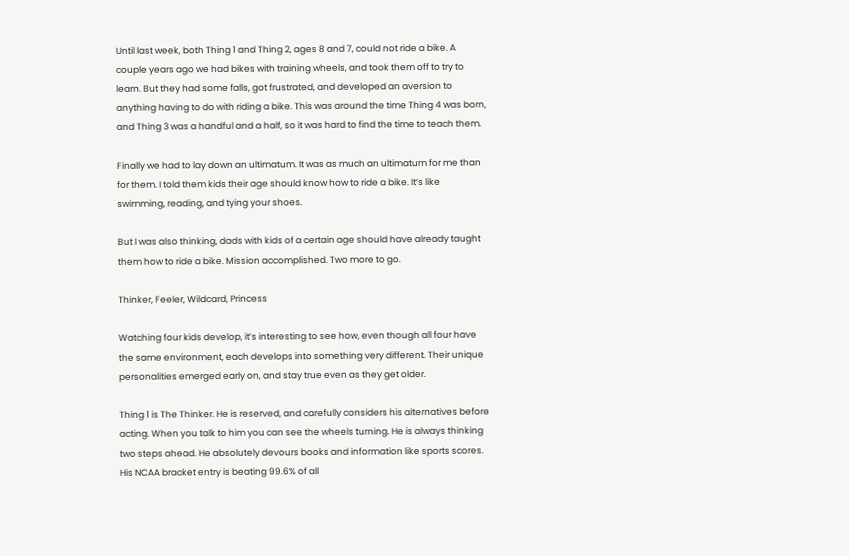Until last week, both Thing 1 and Thing 2, ages 8 and 7, could not ride a bike. A couple years ago we had bikes with training wheels, and took them off to try to learn. But they had some falls, got frustrated, and developed an aversion to anything having to do with riding a bike. This was around the time Thing 4 was born, and Thing 3 was a handful and a half, so it was hard to find the time to teach them.

Finally we had to lay down an ultimatum. It was as much an ultimatum for me than for them. I told them kids their age should know how to ride a bike. It’s like swimming, reading, and tying your shoes.

But I was also thinking, dads with kids of a certain age should have already taught them how to ride a bike. Mission accomplished. Two more to go.

Thinker, Feeler, Wildcard, Princess

Watching four kids develop, it’s interesting to see how, even though all four have the same environment, each develops into something very different. Their unique personalities emerged early on, and stay true even as they get older.

Thing 1 is The Thinker. He is reserved, and carefully considers his alternatives before acting. When you talk to him you can see the wheels turning. He is always thinking two steps ahead. He absolutely devours books and information like sports scores. His NCAA bracket entry is beating 99.6% of all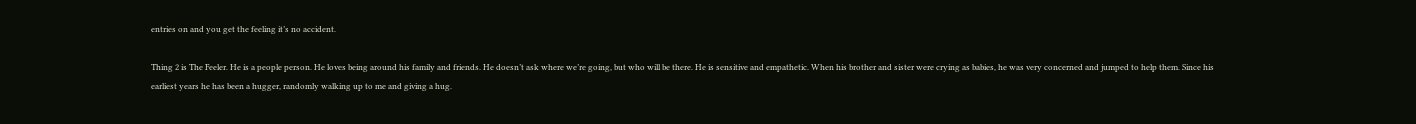entries on and you get the feeling it’s no accident.

Thing 2 is The Feeler. He is a people person. He loves being around his family and friends. He doesn’t ask where we’re going, but who will be there. He is sensitive and empathetic. When his brother and sister were crying as babies, he was very concerned and jumped to help them. Since his earliest years he has been a hugger, randomly walking up to me and giving a hug.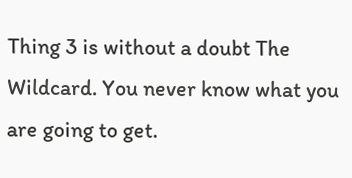Thing 3 is without a doubt The Wildcard. You never know what you are going to get.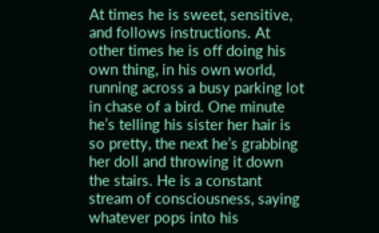At times he is sweet, sensitive, and follows instructions. At other times he is off doing his own thing, in his own world, running across a busy parking lot in chase of a bird. One minute he’s telling his sister her hair is so pretty, the next he’s grabbing her doll and throwing it down the stairs. He is a constant stream of consciousness, saying whatever pops into his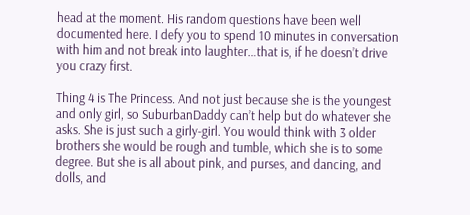head at the moment. His random questions have been well documented here. I defy you to spend 10 minutes in conversation with him and not break into laughter…that is, if he doesn’t drive you crazy first.

Thing 4 is The Princess. And not just because she is the youngest and only girl, so SuburbanDaddy can’t help but do whatever she asks. She is just such a girly-girl. You would think with 3 older brothers she would be rough and tumble, which she is to some degree. But she is all about pink, and purses, and dancing, and dolls, and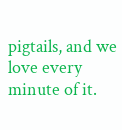pigtails, and we love every minute of it.